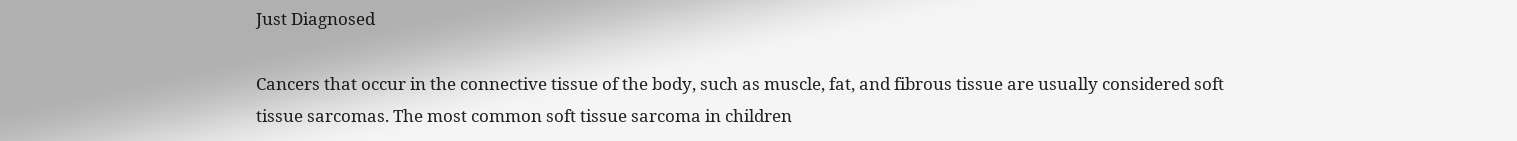Just Diagnosed

Cancers that occur in the connective tissue of the body, such as muscle, fat, and fibrous tissue are usually considered soft tissue sarcomas. The most common soft tissue sarcoma in children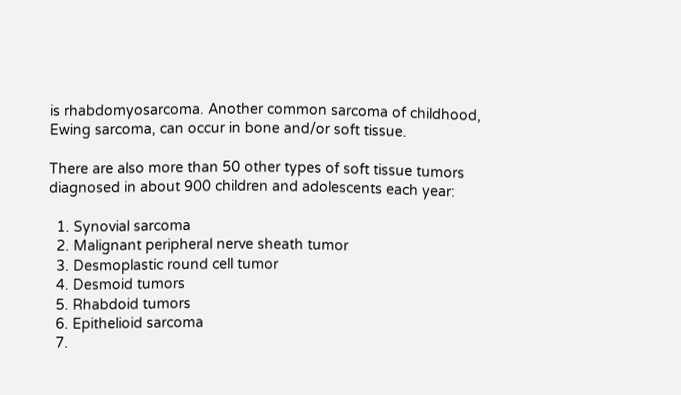is rhabdomyosarcoma. Another common sarcoma of childhood, Ewing sarcoma, can occur in bone and/or soft tissue.

There are also more than 50 other types of soft tissue tumors diagnosed in about 900 children and adolescents each year:

  1. Synovial sarcoma
  2. Malignant peripheral nerve sheath tumor
  3. Desmoplastic round cell tumor
  4. Desmoid tumors
  5. Rhabdoid tumors
  6. Epithelioid sarcoma
  7.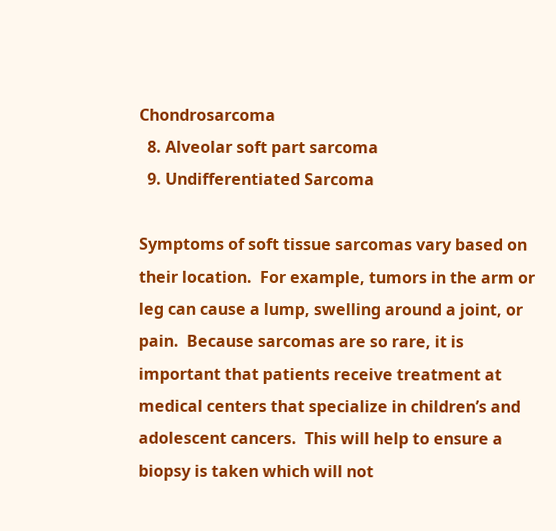Chondrosarcoma
  8. Alveolar soft part sarcoma
  9. Undifferentiated Sarcoma

Symptoms of soft tissue sarcomas vary based on their location.  For example, tumors in the arm or leg can cause a lump, swelling around a joint, or pain.  Because sarcomas are so rare, it is important that patients receive treatment at medical centers that specialize in children’s and adolescent cancers.  This will help to ensure a biopsy is taken which will not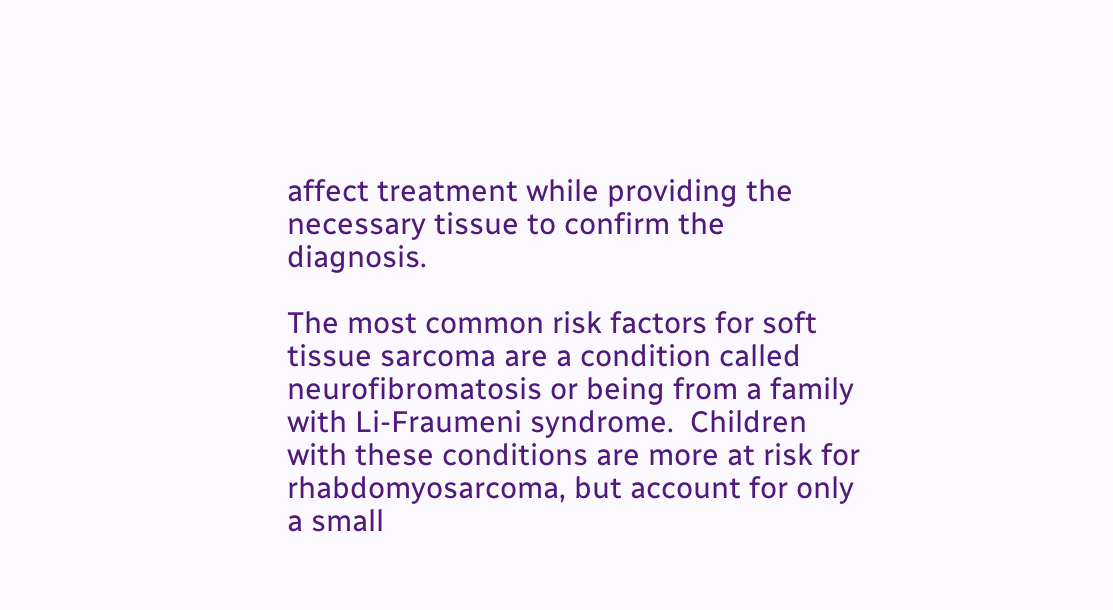affect treatment while providing the necessary tissue to confirm the diagnosis.

The most common risk factors for soft tissue sarcoma are a condition called neurofibromatosis or being from a family with Li-Fraumeni syndrome.  Children with these conditions are more at risk for rhabdomyosarcoma, but account for only a small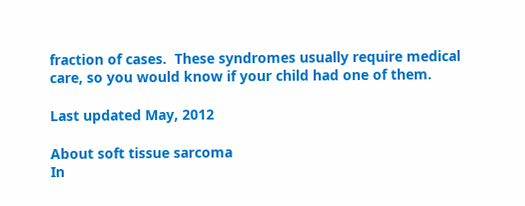fraction of cases.  These syndromes usually require medical care, so you would know if your child had one of them.

Last updated May, 2012

About soft tissue sarcoma
In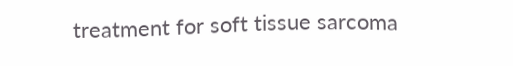treatment for soft tissue sarcoma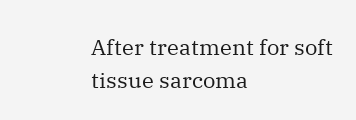After treatment for soft tissue sarcoma